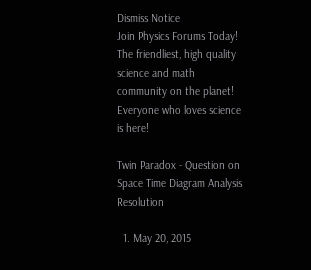Dismiss Notice
Join Physics Forums Today!
The friendliest, high quality science and math community on the planet! Everyone who loves science is here!

Twin Paradox - Question on Space Time Diagram Analysis Resolution

  1. May 20, 2015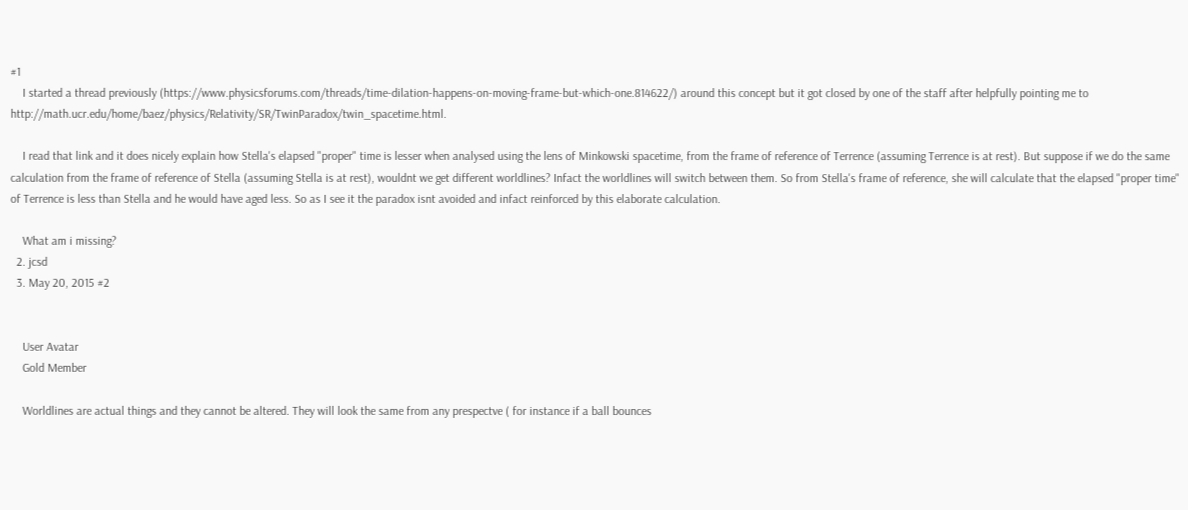#1
    I started a thread previously (https://www.physicsforums.com/threads/time-dilation-happens-on-moving-frame-but-which-one.814622/) around this concept but it got closed by one of the staff after helpfully pointing me to http://math.ucr.edu/home/baez/physics/Relativity/SR/TwinParadox/twin_spacetime.html.

    I read that link and it does nicely explain how Stella's elapsed "proper" time is lesser when analysed using the lens of Minkowski spacetime, from the frame of reference of Terrence (assuming Terrence is at rest). But suppose if we do the same calculation from the frame of reference of Stella (assuming Stella is at rest), wouldnt we get different worldlines? Infact the worldlines will switch between them. So from Stella's frame of reference, she will calculate that the elapsed "proper time" of Terrence is less than Stella and he would have aged less. So as I see it the paradox isnt avoided and infact reinforced by this elaborate calculation.

    What am i missing?
  2. jcsd
  3. May 20, 2015 #2


    User Avatar
    Gold Member

    Worldlines are actual things and they cannot be altered. They will look the same from any prespectve ( for instance if a ball bounces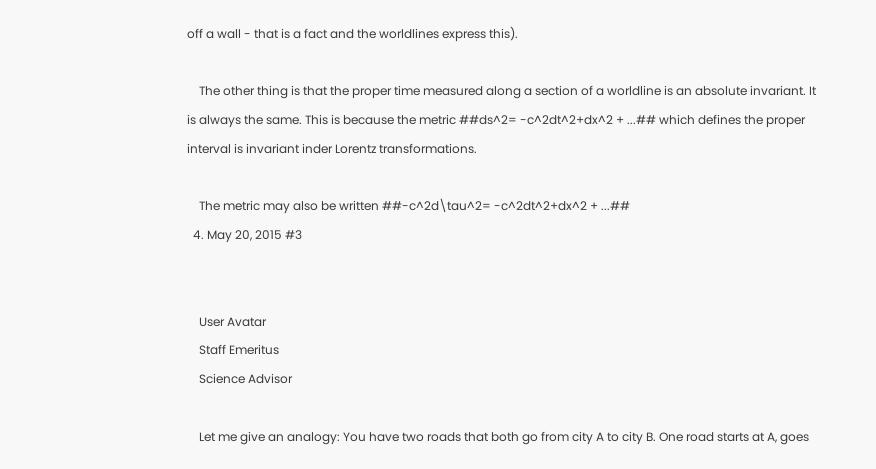off a wall - that is a fact and the worldlines express this).

    The other thing is that the proper time measured along a section of a worldline is an absolute invariant. It is always the same. This is because the metric ##ds^2= -c^2dt^2+dx^2 + ...## which defines the proper interval is invariant inder Lorentz transformations.

    The metric may also be written ##-c^2d\tau^2= -c^2dt^2+dx^2 + ...##
  4. May 20, 2015 #3


    User Avatar
    Staff Emeritus
    Science Advisor

    Let me give an analogy: You have two roads that both go from city A to city B. One road starts at A, goes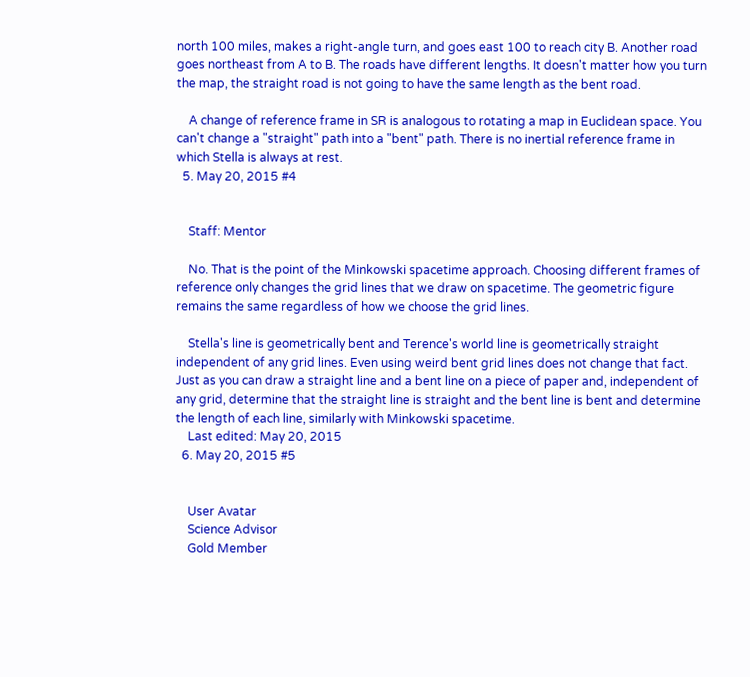north 100 miles, makes a right-angle turn, and goes east 100 to reach city B. Another road goes northeast from A to B. The roads have different lengths. It doesn't matter how you turn the map, the straight road is not going to have the same length as the bent road.

    A change of reference frame in SR is analogous to rotating a map in Euclidean space. You can't change a "straight" path into a "bent" path. There is no inertial reference frame in which Stella is always at rest.
  5. May 20, 2015 #4


    Staff: Mentor

    No. That is the point of the Minkowski spacetime approach. Choosing different frames of reference only changes the grid lines that we draw on spacetime. The geometric figure remains the same regardless of how we choose the grid lines.

    Stella's line is geometrically bent and Terence's world line is geometrically straight independent of any grid lines. Even using weird bent grid lines does not change that fact. Just as you can draw a straight line and a bent line on a piece of paper and, independent of any grid, determine that the straight line is straight and the bent line is bent and determine the length of each line, similarly with Minkowski spacetime.
    Last edited: May 20, 2015
  6. May 20, 2015 #5


    User Avatar
    Science Advisor
    Gold Member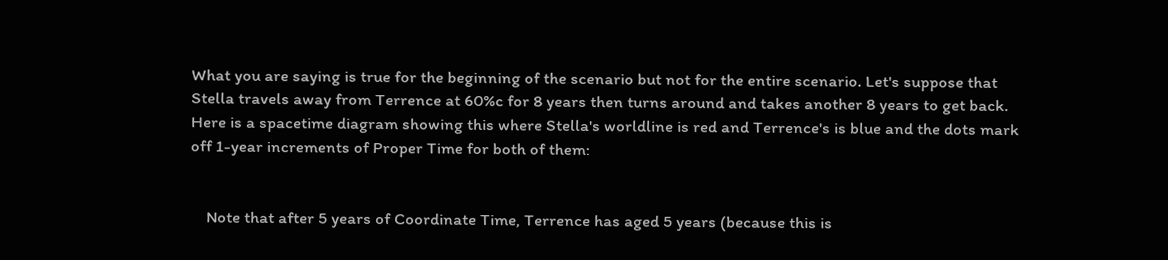What you are saying is true for the beginning of the scenario but not for the entire scenario. Let's suppose that Stella travels away from Terrence at 60%c for 8 years then turns around and takes another 8 years to get back. Here is a spacetime diagram showing this where Stella's worldline is red and Terrence's is blue and the dots mark off 1-year increments of Proper Time for both of them:


    Note that after 5 years of Coordinate Time, Terrence has aged 5 years (because this is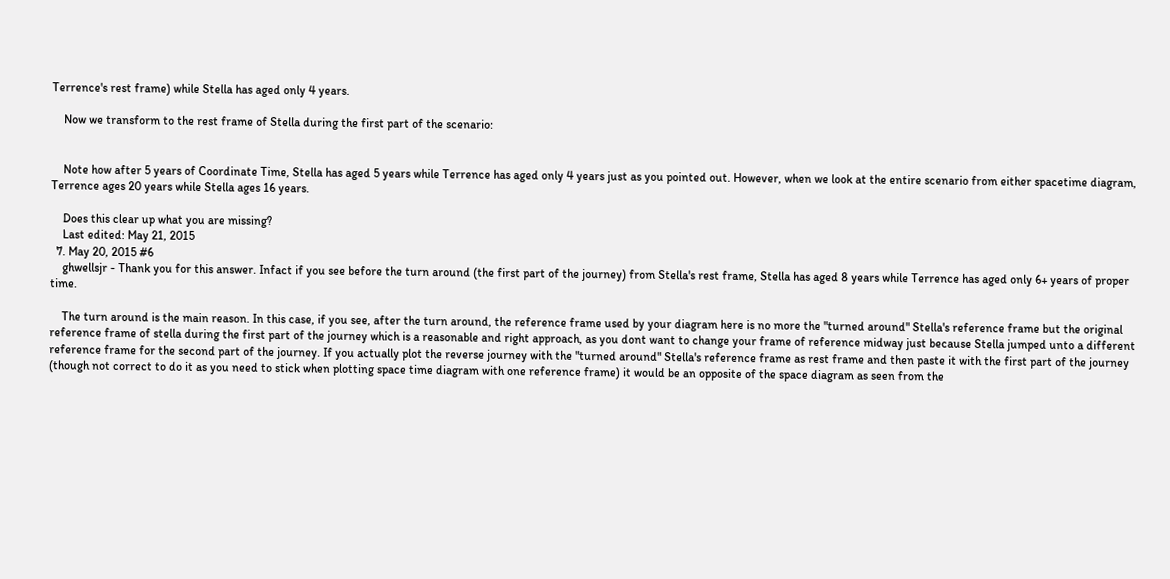Terrence's rest frame) while Stella has aged only 4 years.

    Now we transform to the rest frame of Stella during the first part of the scenario:


    Note how after 5 years of Coordinate Time, Stella has aged 5 years while Terrence has aged only 4 years just as you pointed out. However, when we look at the entire scenario from either spacetime diagram, Terrence ages 20 years while Stella ages 16 years.

    Does this clear up what you are missing?
    Last edited: May 21, 2015
  7. May 20, 2015 #6
    ghwellsjr - Thank you for this answer. Infact if you see before the turn around (the first part of the journey) from Stella's rest frame, Stella has aged 8 years while Terrence has aged only 6+ years of proper time.

    The turn around is the main reason. In this case, if you see, after the turn around, the reference frame used by your diagram here is no more the "turned around" Stella's reference frame but the original reference frame of stella during the first part of the journey which is a reasonable and right approach, as you dont want to change your frame of reference midway just because Stella jumped unto a different reference frame for the second part of the journey. If you actually plot the reverse journey with the "turned around" Stella's reference frame as rest frame and then paste it with the first part of the journey (though not correct to do it as you need to stick when plotting space time diagram with one reference frame) it would be an opposite of the space diagram as seen from the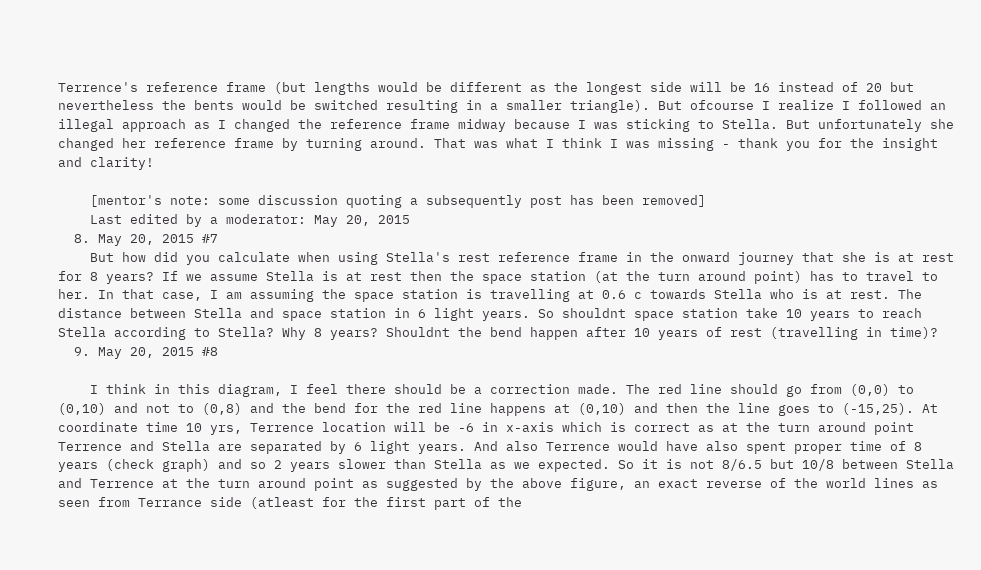Terrence's reference frame (but lengths would be different as the longest side will be 16 instead of 20 but nevertheless the bents would be switched resulting in a smaller triangle). But ofcourse I realize I followed an illegal approach as I changed the reference frame midway because I was sticking to Stella. But unfortunately she changed her reference frame by turning around. That was what I think I was missing - thank you for the insight and clarity!

    [mentor's note: some discussion quoting a subsequently post has been removed]
    Last edited by a moderator: May 20, 2015
  8. May 20, 2015 #7
    But how did you calculate when using Stella's rest reference frame in the onward journey that she is at rest for 8 years? If we assume Stella is at rest then the space station (at the turn around point) has to travel to her. In that case, I am assuming the space station is travelling at 0.6 c towards Stella who is at rest. The distance between Stella and space station in 6 light years. So shouldnt space station take 10 years to reach Stella according to Stella? Why 8 years? Shouldnt the bend happen after 10 years of rest (travelling in time)?
  9. May 20, 2015 #8

    I think in this diagram, I feel there should be a correction made. The red line should go from (0,0) to (0,10) and not to (0,8) and the bend for the red line happens at (0,10) and then the line goes to (-15,25). At coordinate time 10 yrs, Terrence location will be -6 in x-axis which is correct as at the turn around point Terrence and Stella are separated by 6 light years. And also Terrence would have also spent proper time of 8 years (check graph) and so 2 years slower than Stella as we expected. So it is not 8/6.5 but 10/8 between Stella and Terrence at the turn around point as suggested by the above figure, an exact reverse of the world lines as seen from Terrance side (atleast for the first part of the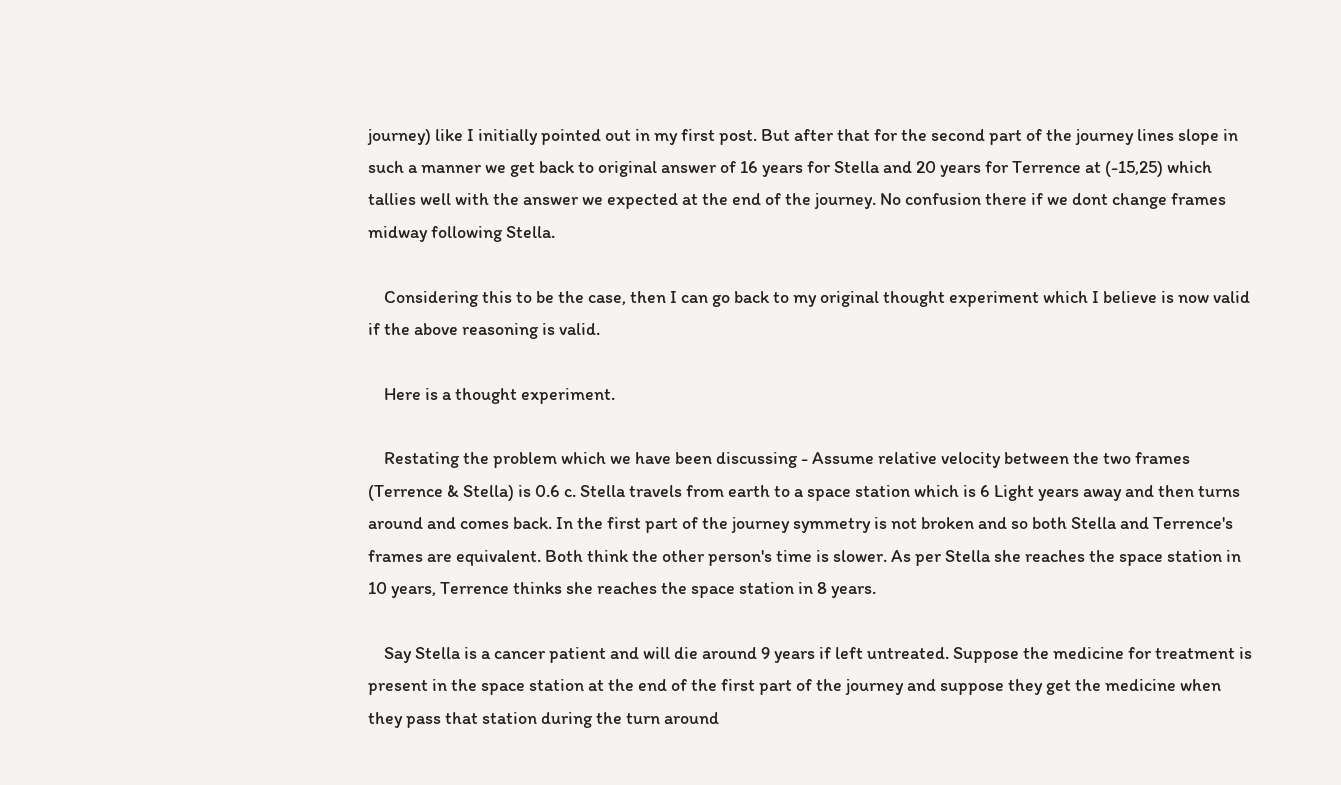journey) like I initially pointed out in my first post. But after that for the second part of the journey lines slope in such a manner we get back to original answer of 16 years for Stella and 20 years for Terrence at (-15,25) which tallies well with the answer we expected at the end of the journey. No confusion there if we dont change frames midway following Stella.

    Considering this to be the case, then I can go back to my original thought experiment which I believe is now valid if the above reasoning is valid.

    Here is a thought experiment.

    Restating the problem which we have been discussing - Assume relative velocity between the two frames (Terrence & Stella) is 0.6 c. Stella travels from earth to a space station which is 6 Light years away and then turns around and comes back. In the first part of the journey symmetry is not broken and so both Stella and Terrence's frames are equivalent. Both think the other person's time is slower. As per Stella she reaches the space station in 10 years, Terrence thinks she reaches the space station in 8 years.

    Say Stella is a cancer patient and will die around 9 years if left untreated. Suppose the medicine for treatment is present in the space station at the end of the first part of the journey and suppose they get the medicine when they pass that station during the turn around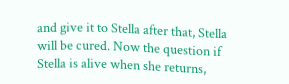and give it to Stella after that, Stella will be cured. Now the question if Stella is alive when she returns,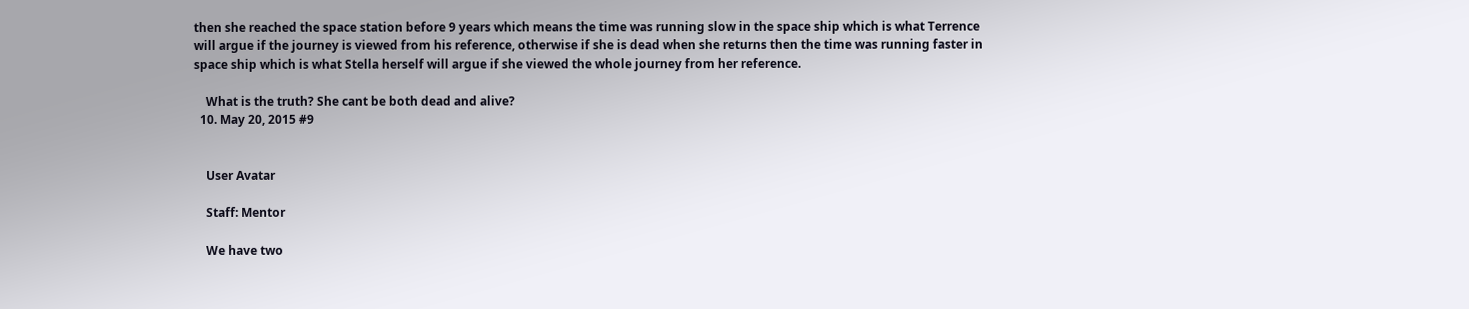then she reached the space station before 9 years which means the time was running slow in the space ship which is what Terrence will argue if the journey is viewed from his reference, otherwise if she is dead when she returns then the time was running faster in space ship which is what Stella herself will argue if she viewed the whole journey from her reference.

    What is the truth? She cant be both dead and alive?
  10. May 20, 2015 #9


    User Avatar

    Staff: Mentor

    We have two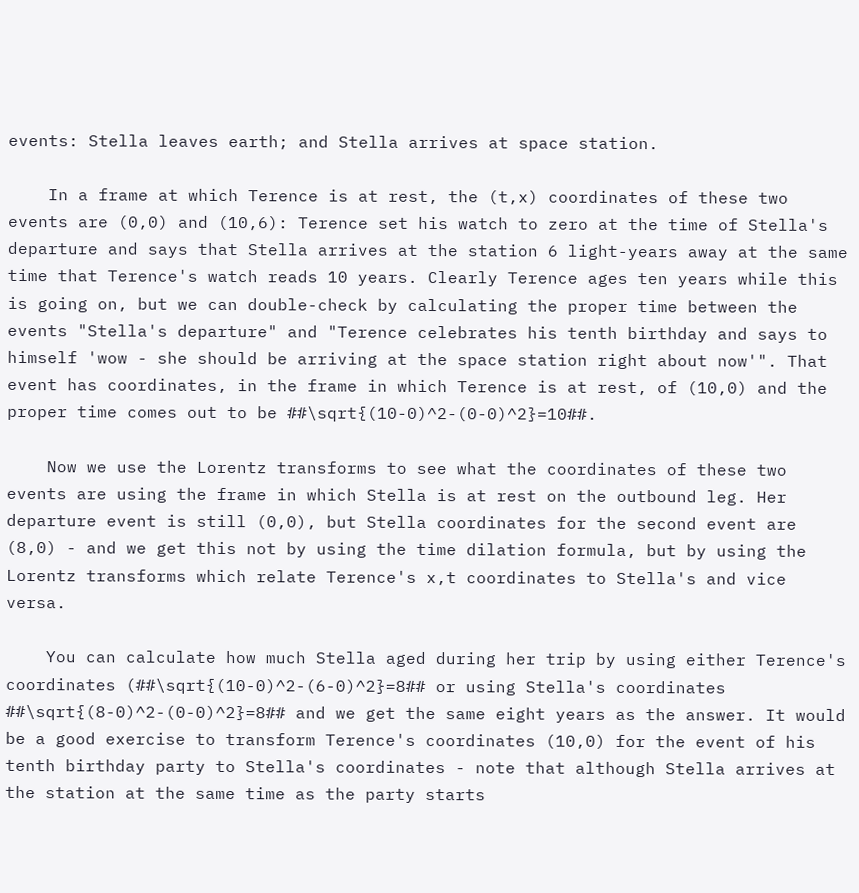events: Stella leaves earth; and Stella arrives at space station.

    In a frame at which Terence is at rest, the (t,x) coordinates of these two events are (0,0) and (10,6): Terence set his watch to zero at the time of Stella's departure and says that Stella arrives at the station 6 light-years away at the same time that Terence's watch reads 10 years. Clearly Terence ages ten years while this is going on, but we can double-check by calculating the proper time between the events "Stella's departure" and "Terence celebrates his tenth birthday and says to himself 'wow - she should be arriving at the space station right about now'". That event has coordinates, in the frame in which Terence is at rest, of (10,0) and the proper time comes out to be ##\sqrt{(10-0)^2-(0-0)^2}=10##.

    Now we use the Lorentz transforms to see what the coordinates of these two events are using the frame in which Stella is at rest on the outbound leg. Her departure event is still (0,0), but Stella coordinates for the second event are (8,0) - and we get this not by using the time dilation formula, but by using the Lorentz transforms which relate Terence's x,t coordinates to Stella's and vice versa.

    You can calculate how much Stella aged during her trip by using either Terence's coordinates (##\sqrt{(10-0)^2-(6-0)^2}=8## or using Stella's coordinates ##\sqrt{(8-0)^2-(0-0)^2}=8## and we get the same eight years as the answer. It would be a good exercise to transform Terence's coordinates (10,0) for the event of his tenth birthday party to Stella's coordinates - note that although Stella arrives at the station at the same time as the party starts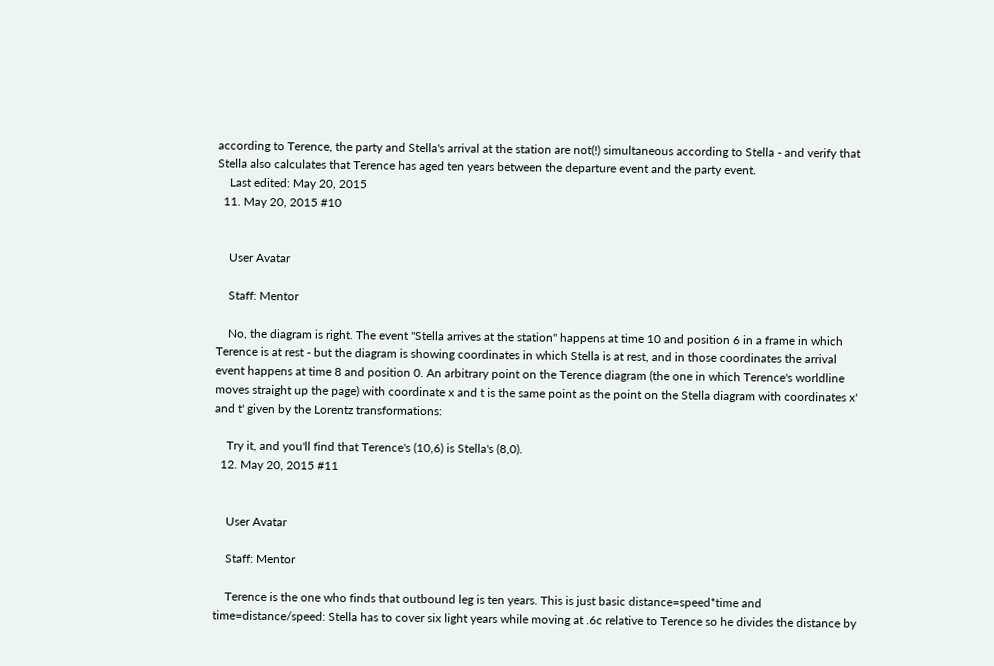according to Terence, the party and Stella's arrival at the station are not(!) simultaneous according to Stella - and verify that Stella also calculates that Terence has aged ten years between the departure event and the party event.
    Last edited: May 20, 2015
  11. May 20, 2015 #10


    User Avatar

    Staff: Mentor

    No, the diagram is right. The event "Stella arrives at the station" happens at time 10 and position 6 in a frame in which Terence is at rest - but the diagram is showing coordinates in which Stella is at rest, and in those coordinates the arrival event happens at time 8 and position 0. An arbitrary point on the Terence diagram (the one in which Terence's worldline moves straight up the page) with coordinate x and t is the same point as the point on the Stella diagram with coordinates x' and t' given by the Lorentz transformations:

    Try it, and you'll find that Terence's (10,6) is Stella's (8,0).
  12. May 20, 2015 #11


    User Avatar

    Staff: Mentor

    Terence is the one who finds that outbound leg is ten years. This is just basic distance=speed*time and time=distance/speed: Stella has to cover six light years while moving at .6c relative to Terence so he divides the distance by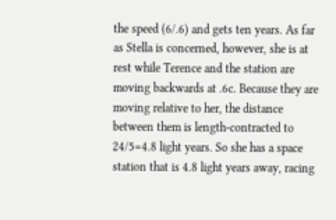the speed (6/.6) and gets ten years. As far as Stella is concerned, however, she is at rest while Terence and the station are moving backwards at .6c. Because they are moving relative to her, the distance between them is length-contracted to 24/5=4.8 light years. So she has a space station that is 4.8 light years away, racing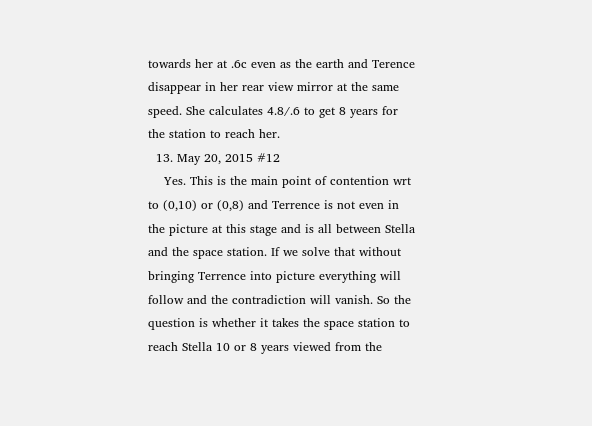towards her at .6c even as the earth and Terence disappear in her rear view mirror at the same speed. She calculates 4.8/.6 to get 8 years for the station to reach her.
  13. May 20, 2015 #12
    Yes. This is the main point of contention wrt to (0,10) or (0,8) and Terrence is not even in the picture at this stage and is all between Stella and the space station. If we solve that without bringing Terrence into picture everything will follow and the contradiction will vanish. So the question is whether it takes the space station to reach Stella 10 or 8 years viewed from the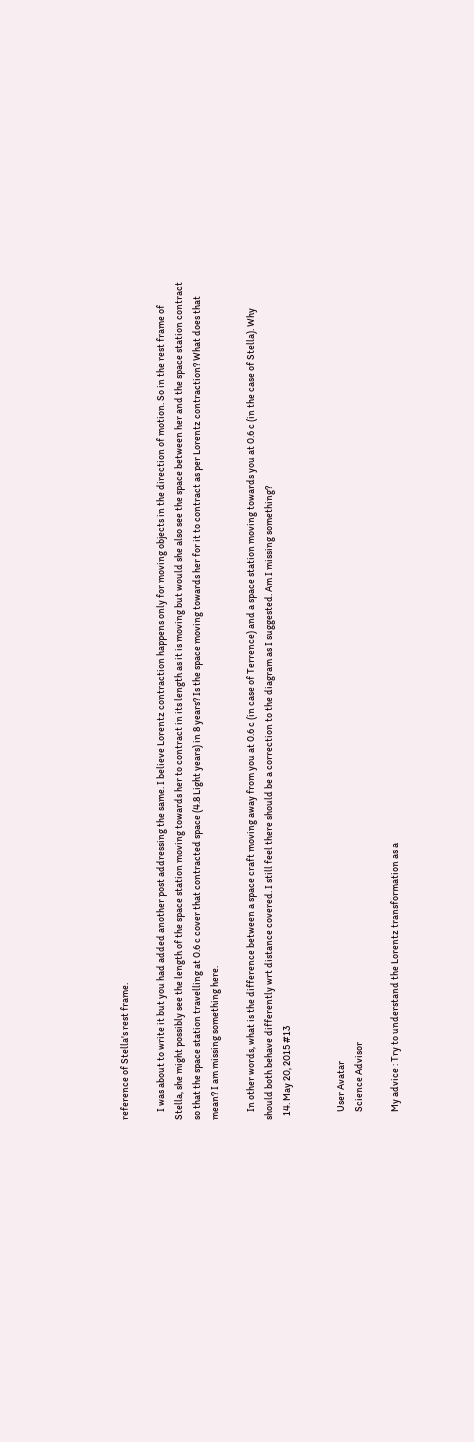reference of Stella's rest frame.

    I was about to write it but you had added another post addressing the same. I believe Lorentz contraction happens only for moving objects in the direction of motion. So in the rest frame of Stella, she might possibly see the length of the space station moving towards her to contract in its length as it is moving but would she also see the space between her and the space station contract so that the space station travelling at 0.6 c cover that contracted space (4.8 Light years) in 8 years? Is the space moving towards her for it to contract as per Lorentz contraction? What does that mean? I am missing something here.

    In other words, what is the difference between a space craft moving away from you at 0.6 c (in case of Terrence) and a space station moving towards you at 0.6 c (in the case of Stella). Why should both behave differently wrt distance covered. I still feel there should be a correction to the diagram as I suggested. Am I missing something?
  14. May 20, 2015 #13


    User Avatar
    Science Advisor

    My advice : Try to understand the Lorentz transformation as a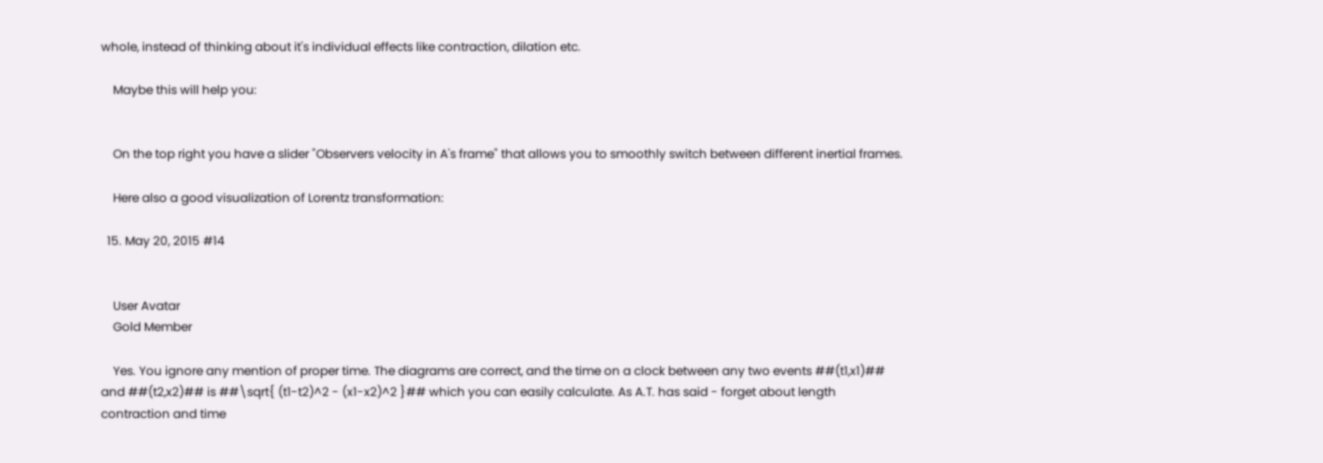whole, instead of thinking about it's individual effects like contraction, dilation etc.

    Maybe this will help you:


    On the top right you have a slider "Observers velocity in A's frame" that allows you to smoothly switch between different inertial frames.

    Here also a good visualization of Lorentz transformation:

  15. May 20, 2015 #14


    User Avatar
    Gold Member

    Yes. You ignore any mention of proper time. The diagrams are correct, and the time on a clock between any two events ##(t1,x1)## and ##(t2,x2)## is ##\sqrt{ (t1-t2)^2 - (x1-x2)^2 }## which you can easily calculate. As A.T. has said - forget about length contraction and time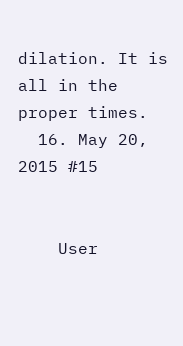dilation. It is all in the proper times.
  16. May 20, 2015 #15


    User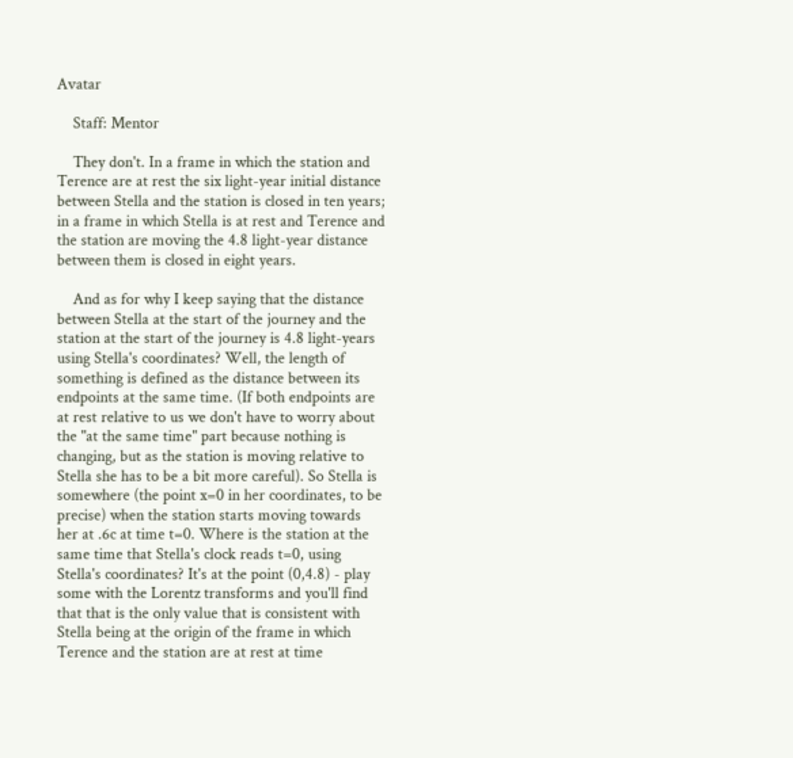Avatar

    Staff: Mentor

    They don't. In a frame in which the station and Terence are at rest the six light-year initial distance between Stella and the station is closed in ten years; in a frame in which Stella is at rest and Terence and the station are moving the 4.8 light-year distance between them is closed in eight years.

    And as for why I keep saying that the distance between Stella at the start of the journey and the station at the start of the journey is 4.8 light-years using Stella's coordinates? Well, the length of something is defined as the distance between its endpoints at the same time. (If both endpoints are at rest relative to us we don't have to worry about the "at the same time" part because nothing is changing, but as the station is moving relative to Stella she has to be a bit more careful). So Stella is somewhere (the point x=0 in her coordinates, to be precise) when the station starts moving towards her at .6c at time t=0. Where is the station at the same time that Stella's clock reads t=0, using Stella's coordinates? It's at the point (0,4.8) - play some with the Lorentz transforms and you'll find that that is the only value that is consistent with Stella being at the origin of the frame in which Terence and the station are at rest at time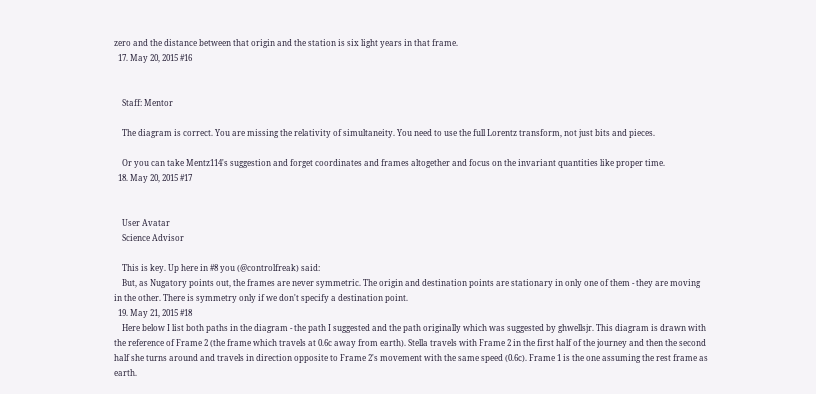zero and the distance between that origin and the station is six light years in that frame.
  17. May 20, 2015 #16


    Staff: Mentor

    The diagram is correct. You are missing the relativity of simultaneity. You need to use the full Lorentz transform, not just bits and pieces.

    Or you can take Mentz114's suggestion and forget coordinates and frames altogether and focus on the invariant quantities like proper time.
  18. May 20, 2015 #17


    User Avatar
    Science Advisor

    This is key. Up here in #8 you (@controlfreak) said:
    But, as Nugatory points out, the frames are never symmetric. The origin and destination points are stationary in only one of them - they are moving in the other. There is symmetry only if we don't specify a destination point.
  19. May 21, 2015 #18
    Here below I list both paths in the diagram - the path I suggested and the path originally which was suggested by ghwellsjr. This diagram is drawn with the reference of Frame 2 (the frame which travels at 0.6c away from earth). Stella travels with Frame 2 in the first half of the journey and then the second half she turns around and travels in direction opposite to Frame 2's movement with the same speed (0.6c). Frame 1 is the one assuming the rest frame as earth.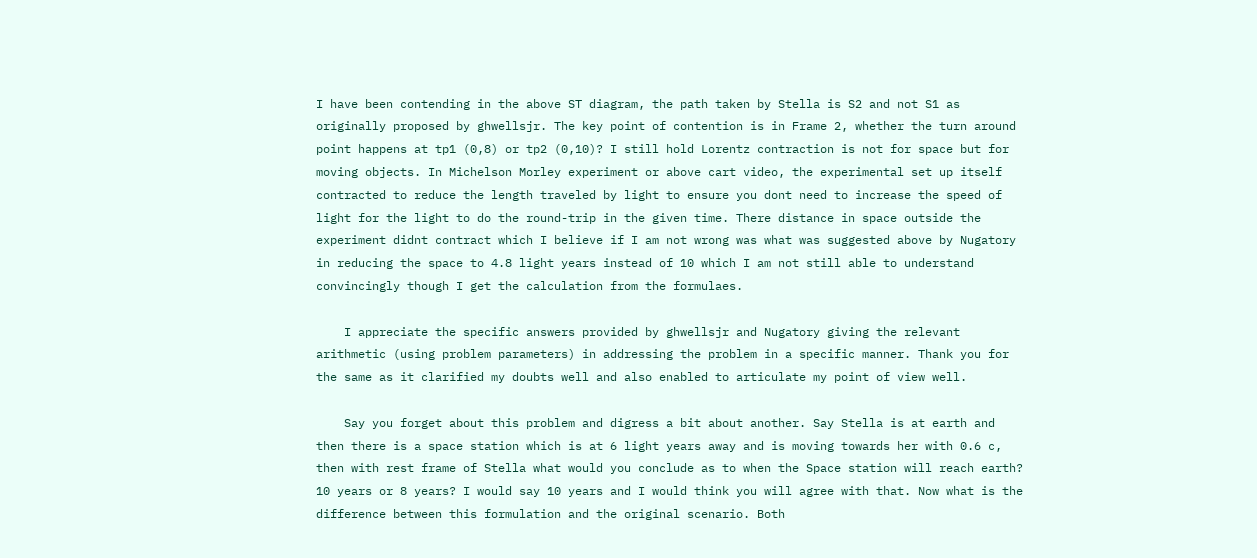I have been contending in the above ST diagram, the path taken by Stella is S2 and not S1 as originally proposed by ghwellsjr. The key point of contention is in Frame 2, whether the turn around point happens at tp1 (0,8) or tp2 (0,10)? I still hold Lorentz contraction is not for space but for moving objects. In Michelson Morley experiment or above cart video, the experimental set up itself contracted to reduce the length traveled by light to ensure you dont need to increase the speed of light for the light to do the round-trip in the given time. There distance in space outside the experiment didnt contract which I believe if I am not wrong was what was suggested above by Nugatory in reducing the space to 4.8 light years instead of 10 which I am not still able to understand convincingly though I get the calculation from the formulaes.

    I appreciate the specific answers provided by ghwellsjr and Nugatory giving the relevant arithmetic (using problem parameters) in addressing the problem in a specific manner. Thank you for the same as it clarified my doubts well and also enabled to articulate my point of view well.

    Say you forget about this problem and digress a bit about another. Say Stella is at earth and then there is a space station which is at 6 light years away and is moving towards her with 0.6 c, then with rest frame of Stella what would you conclude as to when the Space station will reach earth? 10 years or 8 years? I would say 10 years and I would think you will agree with that. Now what is the difference between this formulation and the original scenario. Both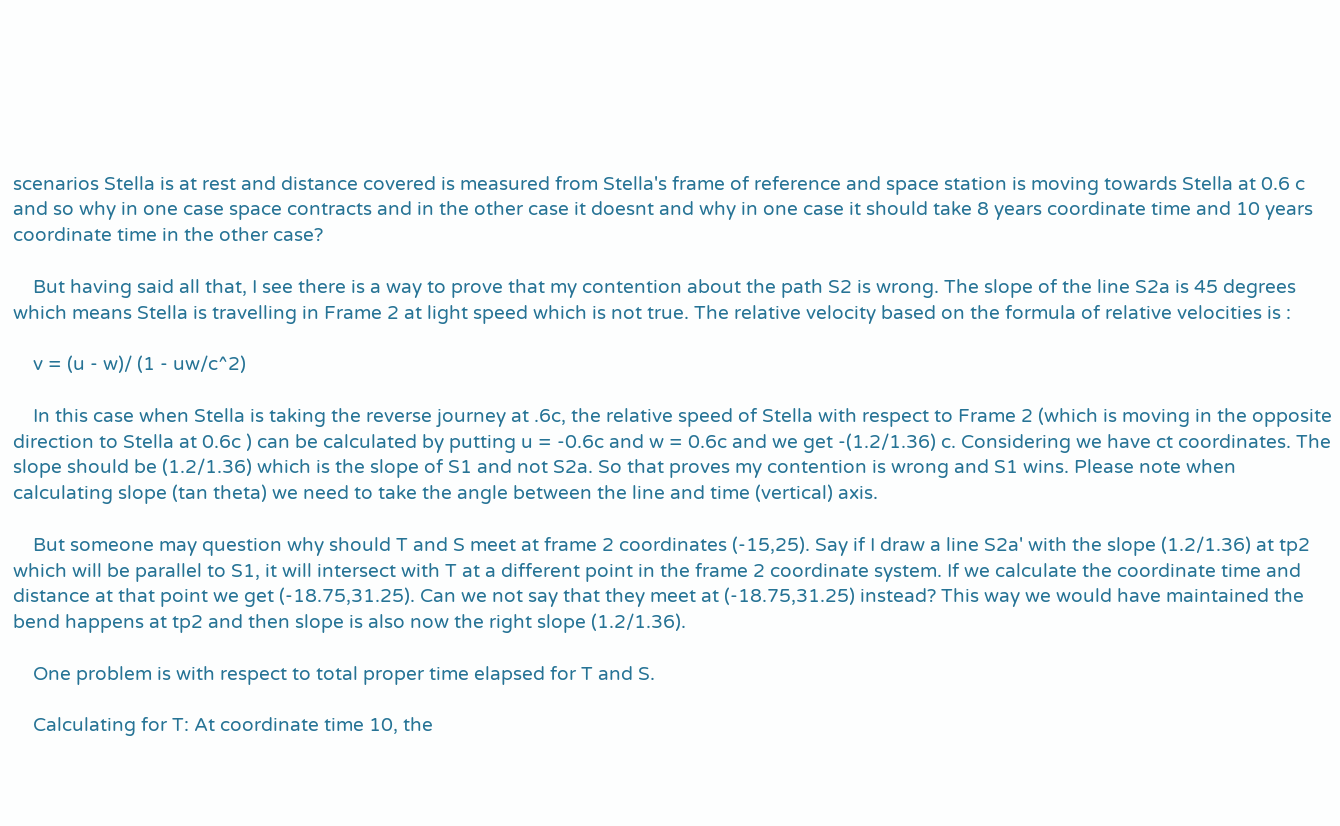scenarios Stella is at rest and distance covered is measured from Stella's frame of reference and space station is moving towards Stella at 0.6 c and so why in one case space contracts and in the other case it doesnt and why in one case it should take 8 years coordinate time and 10 years coordinate time in the other case?

    But having said all that, I see there is a way to prove that my contention about the path S2 is wrong. The slope of the line S2a is 45 degrees which means Stella is travelling in Frame 2 at light speed which is not true. The relative velocity based on the formula of relative velocities is :

    v = (u - w)/ (1 - uw/c^2)

    In this case when Stella is taking the reverse journey at .6c, the relative speed of Stella with respect to Frame 2 (which is moving in the opposite direction to Stella at 0.6c ) can be calculated by putting u = -0.6c and w = 0.6c and we get -(1.2/1.36) c. Considering we have ct coordinates. The slope should be (1.2/1.36) which is the slope of S1 and not S2a. So that proves my contention is wrong and S1 wins. Please note when calculating slope (tan theta) we need to take the angle between the line and time (vertical) axis.

    But someone may question why should T and S meet at frame 2 coordinates (-15,25). Say if I draw a line S2a' with the slope (1.2/1.36) at tp2 which will be parallel to S1, it will intersect with T at a different point in the frame 2 coordinate system. If we calculate the coordinate time and distance at that point we get (-18.75,31.25). Can we not say that they meet at (-18.75,31.25) instead? This way we would have maintained the bend happens at tp2 and then slope is also now the right slope (1.2/1.36).

    One problem is with respect to total proper time elapsed for T and S.

    Calculating for T: At coordinate time 10, the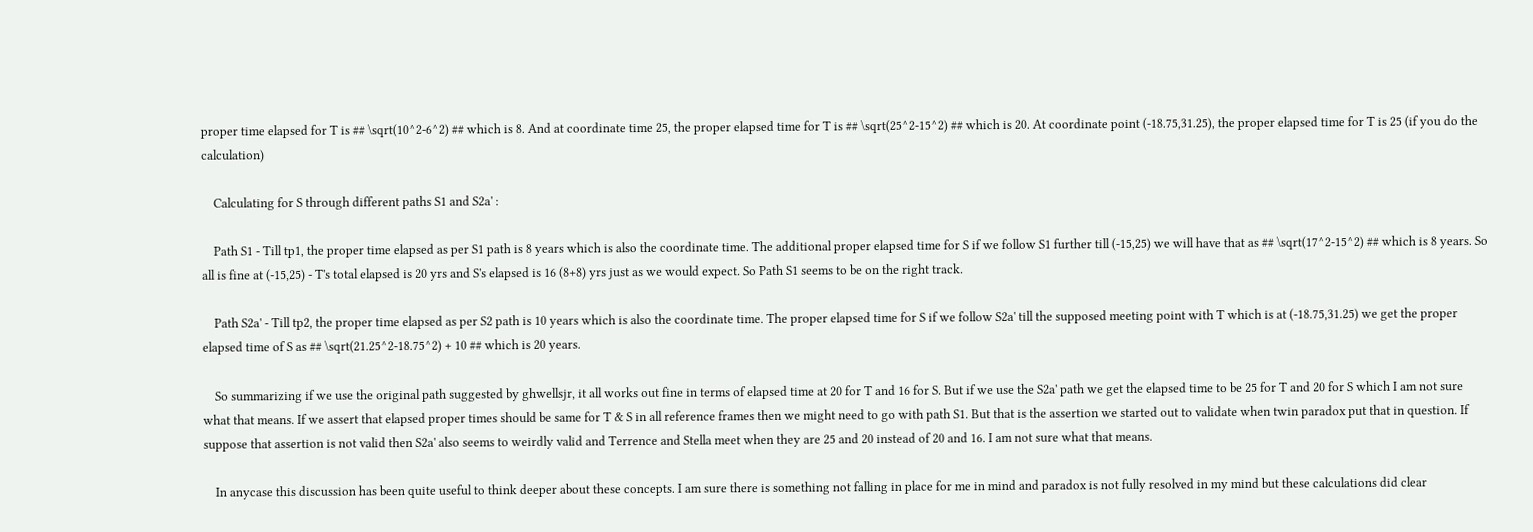proper time elapsed for T is ## \sqrt(10^2-6^2) ## which is 8. And at coordinate time 25, the proper elapsed time for T is ## \sqrt(25^2-15^2) ## which is 20. At coordinate point (-18.75,31.25), the proper elapsed time for T is 25 (if you do the calculation)

    Calculating for S through different paths S1 and S2a' :

    Path S1 - Till tp1, the proper time elapsed as per S1 path is 8 years which is also the coordinate time. The additional proper elapsed time for S if we follow S1 further till (-15,25) we will have that as ## \sqrt(17^2-15^2) ## which is 8 years. So all is fine at (-15,25) - T's total elapsed is 20 yrs and S's elapsed is 16 (8+8) yrs just as we would expect. So Path S1 seems to be on the right track.

    Path S2a' - Till tp2, the proper time elapsed as per S2 path is 10 years which is also the coordinate time. The proper elapsed time for S if we follow S2a' till the supposed meeting point with T which is at (-18.75,31.25) we get the proper elapsed time of S as ## \sqrt(21.25^2-18.75^2) + 10 ## which is 20 years.

    So summarizing if we use the original path suggested by ghwellsjr, it all works out fine in terms of elapsed time at 20 for T and 16 for S. But if we use the S2a' path we get the elapsed time to be 25 for T and 20 for S which I am not sure what that means. If we assert that elapsed proper times should be same for T & S in all reference frames then we might need to go with path S1. But that is the assertion we started out to validate when twin paradox put that in question. If suppose that assertion is not valid then S2a' also seems to weirdly valid and Terrence and Stella meet when they are 25 and 20 instead of 20 and 16. I am not sure what that means.

    In anycase this discussion has been quite useful to think deeper about these concepts. I am sure there is something not falling in place for me in mind and paradox is not fully resolved in my mind but these calculations did clear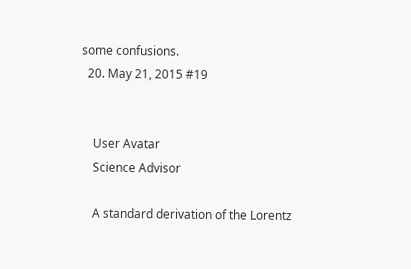some confusions.
  20. May 21, 2015 #19


    User Avatar
    Science Advisor

    A standard derivation of the Lorentz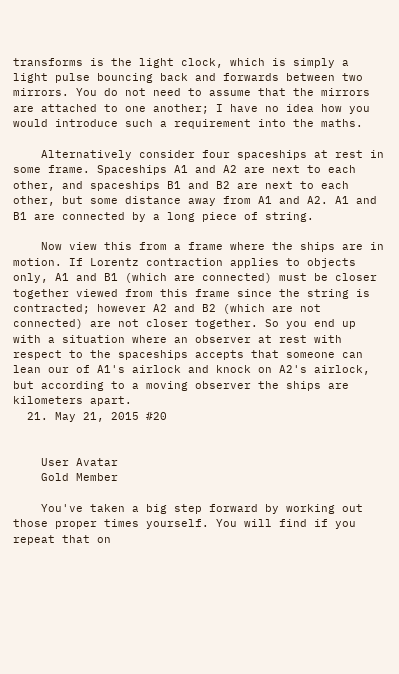transforms is the light clock, which is simply a light pulse bouncing back and forwards between two mirrors. You do not need to assume that the mirrors are attached to one another; I have no idea how you would introduce such a requirement into the maths.

    Alternatively consider four spaceships at rest in some frame. Spaceships A1 and A2 are next to each other, and spaceships B1 and B2 are next to each other, but some distance away from A1 and A2. A1 and B1 are connected by a long piece of string.

    Now view this from a frame where the ships are in motion. If Lorentz contraction applies to objects only, A1 and B1 (which are connected) must be closer together viewed from this frame since the string is contracted; however A2 and B2 (which are not connected) are not closer together. So you end up with a situation where an observer at rest with respect to the spaceships accepts that someone can lean our of A1's airlock and knock on A2's airlock, but according to a moving observer the ships are kilometers apart.
  21. May 21, 2015 #20


    User Avatar
    Gold Member

    You've taken a big step forward by working out those proper times yourself. You will find if you repeat that on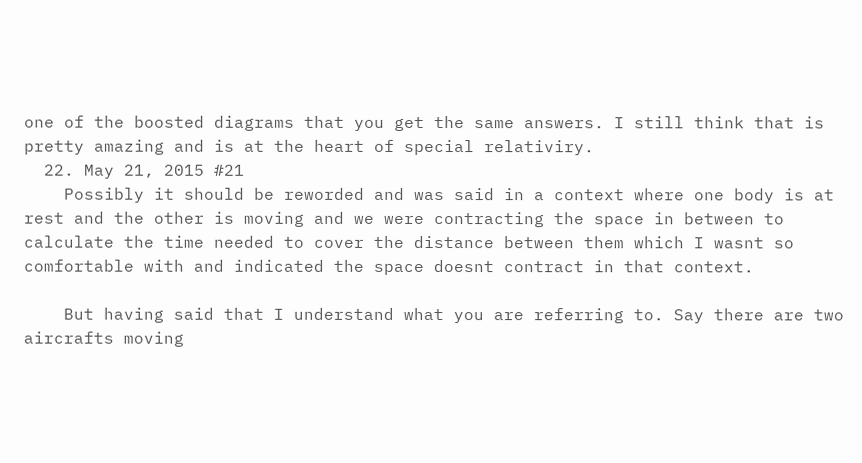one of the boosted diagrams that you get the same answers. I still think that is pretty amazing and is at the heart of special relativiry.
  22. May 21, 2015 #21
    Possibly it should be reworded and was said in a context where one body is at rest and the other is moving and we were contracting the space in between to calculate the time needed to cover the distance between them which I wasnt so comfortable with and indicated the space doesnt contract in that context.

    But having said that I understand what you are referring to. Say there are two aircrafts moving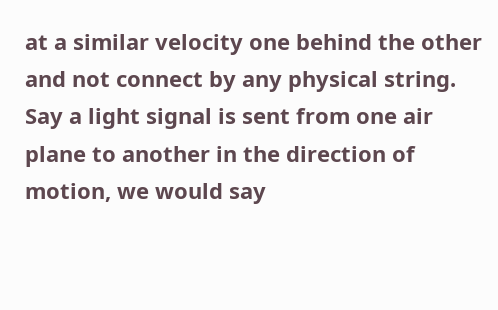at a similar velocity one behind the other and not connect by any physical string. Say a light signal is sent from one air plane to another in the direction of motion, we would say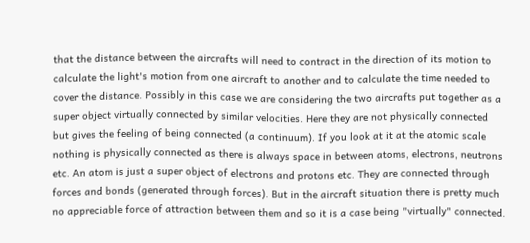that the distance between the aircrafts will need to contract in the direction of its motion to calculate the light's motion from one aircraft to another and to calculate the time needed to cover the distance. Possibly in this case we are considering the two aircrafts put together as a super object virtually connected by similar velocities. Here they are not physically connected but gives the feeling of being connected (a continuum). If you look at it at the atomic scale nothing is physically connected as there is always space in between atoms, electrons, neutrons etc. An atom is just a super object of electrons and protons etc. They are connected through forces and bonds (generated through forces). But in the aircraft situation there is pretty much no appreciable force of attraction between them and so it is a case being "virtually" connected.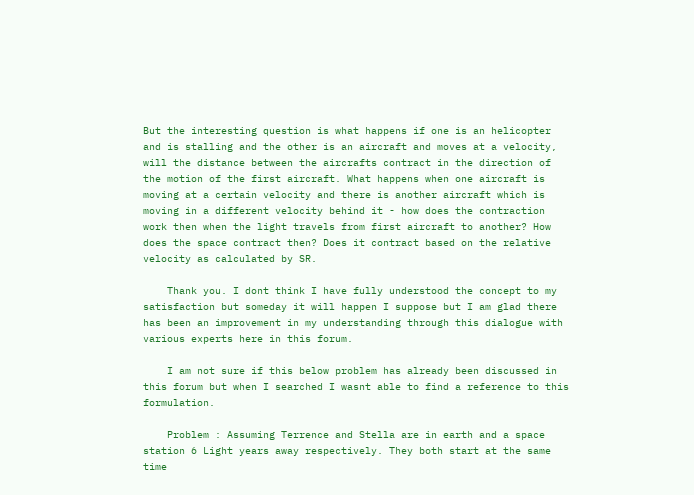But the interesting question is what happens if one is an helicopter and is stalling and the other is an aircraft and moves at a velocity, will the distance between the aircrafts contract in the direction of the motion of the first aircraft. What happens when one aircraft is moving at a certain velocity and there is another aircraft which is moving in a different velocity behind it - how does the contraction work then when the light travels from first aircraft to another? How does the space contract then? Does it contract based on the relative velocity as calculated by SR.

    Thank you. I dont think I have fully understood the concept to my satisfaction but someday it will happen I suppose but I am glad there has been an improvement in my understanding through this dialogue with various experts here in this forum.

    I am not sure if this below problem has already been discussed in this forum but when I searched I wasnt able to find a reference to this formulation.

    Problem : Assuming Terrence and Stella are in earth and a space station 6 Light years away respectively. They both start at the same time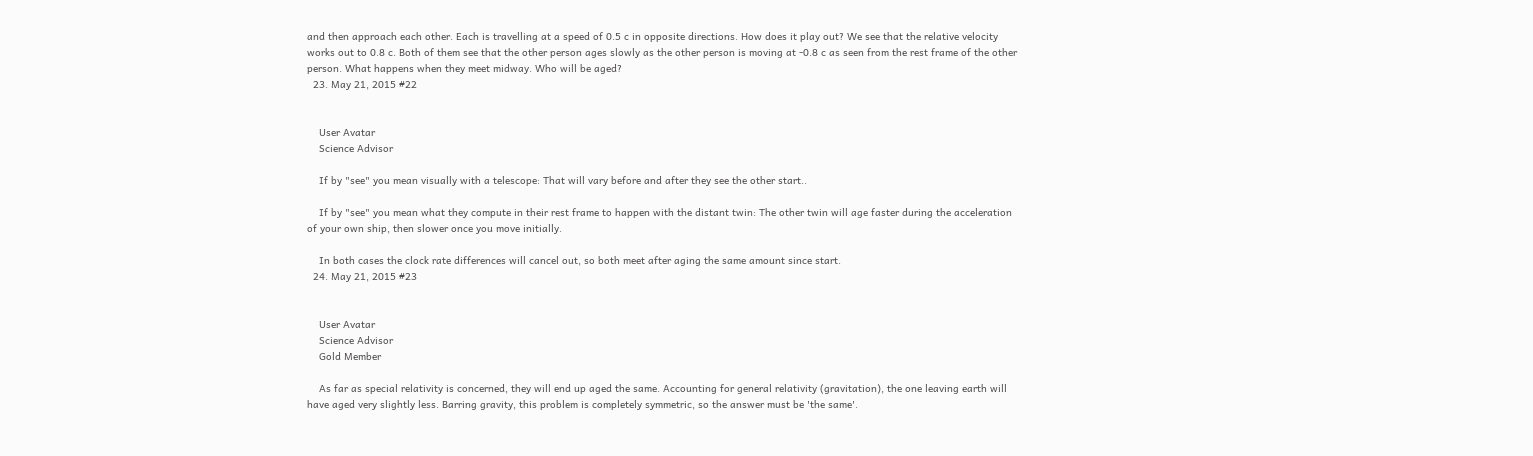and then approach each other. Each is travelling at a speed of 0.5 c in opposite directions. How does it play out? We see that the relative velocity works out to 0.8 c. Both of them see that the other person ages slowly as the other person is moving at -0.8 c as seen from the rest frame of the other person. What happens when they meet midway. Who will be aged?
  23. May 21, 2015 #22


    User Avatar
    Science Advisor

    If by "see" you mean visually with a telescope: That will vary before and after they see the other start..

    If by "see" you mean what they compute in their rest frame to happen with the distant twin: The other twin will age faster during the acceleration of your own ship, then slower once you move initially.

    In both cases the clock rate differences will cancel out, so both meet after aging the same amount since start.
  24. May 21, 2015 #23


    User Avatar
    Science Advisor
    Gold Member

    As far as special relativity is concerned, they will end up aged the same. Accounting for general relativity (gravitation), the one leaving earth will have aged very slightly less. Barring gravity, this problem is completely symmetric, so the answer must be 'the same'.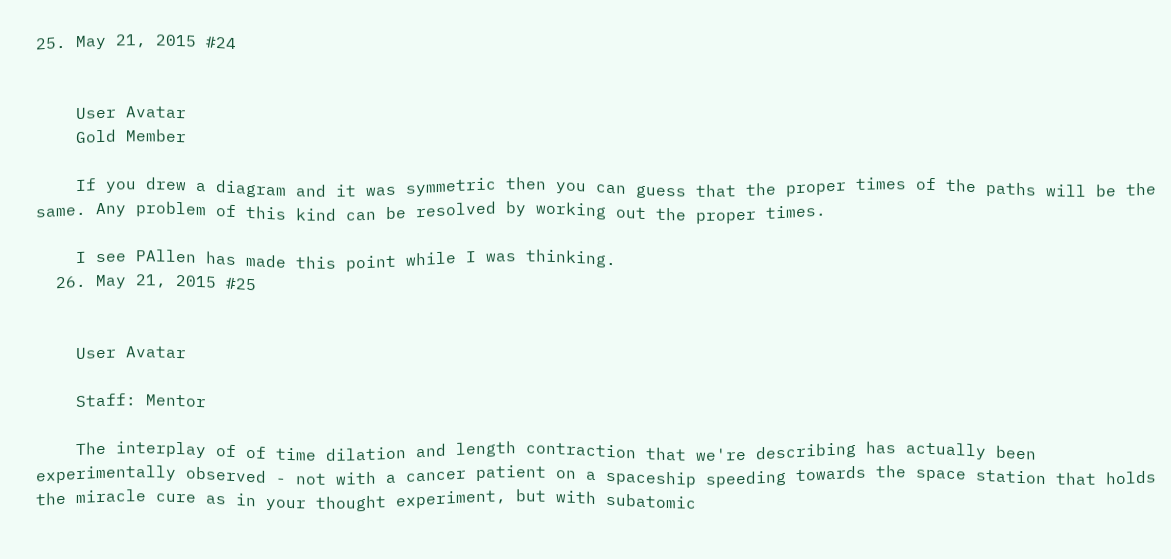25. May 21, 2015 #24


    User Avatar
    Gold Member

    If you drew a diagram and it was symmetric then you can guess that the proper times of the paths will be the same. Any problem of this kind can be resolved by working out the proper times.

    I see PAllen has made this point while I was thinking.
  26. May 21, 2015 #25


    User Avatar

    Staff: Mentor

    The interplay of of time dilation and length contraction that we're describing has actually been experimentally observed - not with a cancer patient on a spaceship speeding towards the space station that holds the miracle cure as in your thought experiment, but with subatomic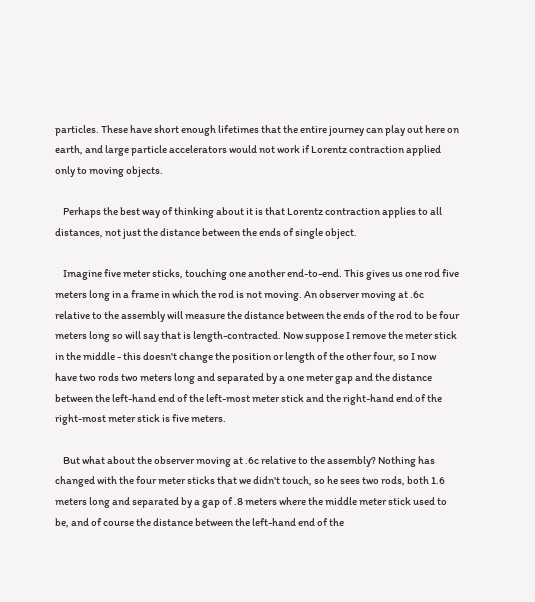particles. These have short enough lifetimes that the entire journey can play out here on earth, and large particle accelerators would not work if Lorentz contraction applied only to moving objects.

    Perhaps the best way of thinking about it is that Lorentz contraction applies to all distances, not just the distance between the ends of single object.

    Imagine five meter sticks, touching one another end-to-end. This gives us one rod five meters long in a frame in which the rod is not moving. An observer moving at .6c relative to the assembly will measure the distance between the ends of the rod to be four meters long so will say that is length-contracted. Now suppose I remove the meter stick in the middle - this doesn't change the position or length of the other four, so I now have two rods two meters long and separated by a one meter gap and the distance between the left-hand end of the left-most meter stick and the right-hand end of the right-most meter stick is five meters.

    But what about the observer moving at .6c relative to the assembly? Nothing has changed with the four meter sticks that we didn't touch, so he sees two rods, both 1.6 meters long and separated by a gap of .8 meters where the middle meter stick used to be, and of course the distance between the left-hand end of the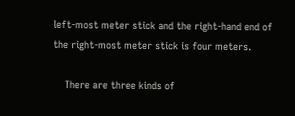left-most meter stick and the right-hand end of the right-most meter stick is four meters.

    There are three kinds of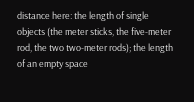distance here: the length of single objects (the meter sticks, the five-meter rod, the two two-meter rods); the length of an empty space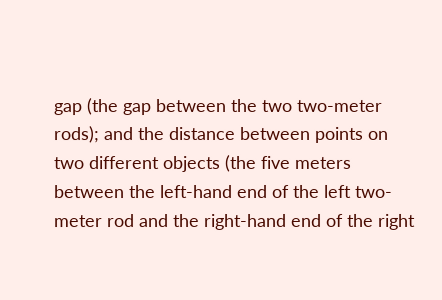gap (the gap between the two two-meter rods); and the distance between points on two different objects (the five meters between the left-hand end of the left two-meter rod and the right-hand end of the right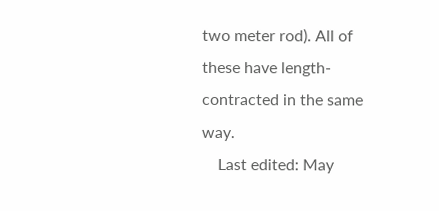two meter rod). All of these have length-contracted in the same way.
    Last edited: May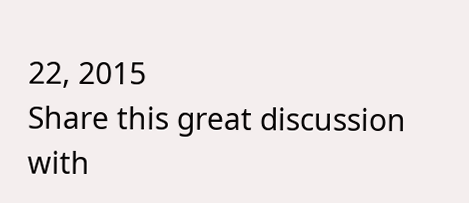22, 2015
Share this great discussion with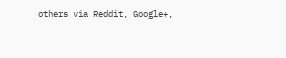others via Reddit, Google+,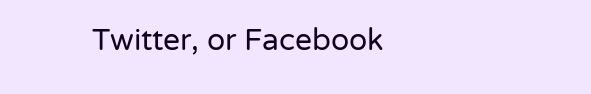Twitter, or Facebook